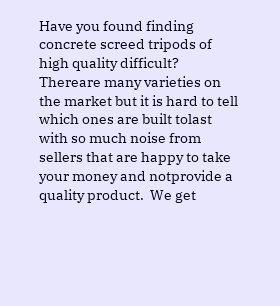Have you found finding concrete screed tripods of high quality difficult? Thereare many varieties on the market but it is hard to tell which ones are built tolast with so much noise from sellers that are happy to take your money and notprovide a quality product.  We get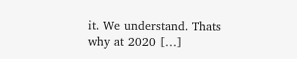it. We understand. Thats why at 2020 […]